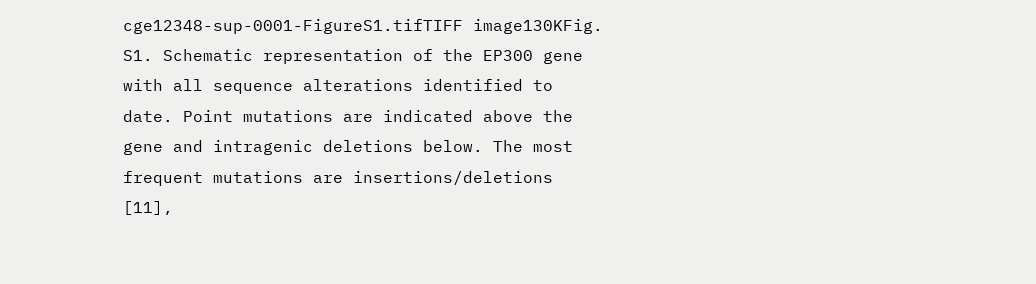cge12348-sup-0001-FigureS1.tifTIFF image130KFig. S1. Schematic representation of the EP300 gene with all sequence alterations identified to date. Point mutations are indicated above the gene and intragenic deletions below. The most frequent mutations are insertions/deletions [11],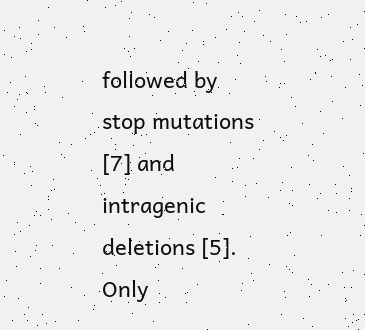followed by stop mutations [7] and intragenic deletions [5]. Only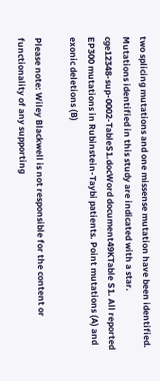two splicing mutations and one missense mutation have been identified. Mutations identified in this study are indicated with a star.
cge12348-sup-0002-TableS1.docWord document49KTable S1. All reported EP300 mutations in Rubinstein-Taybi patients. Point mutations (A) and exonic deletions (B)

Please note: Wiley Blackwell is not responsible for the content or functionality of any supporting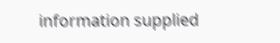information supplied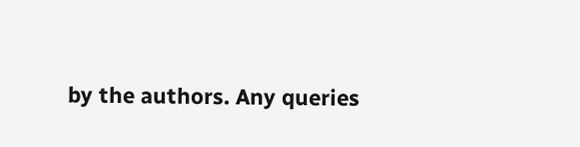by the authors. Any queries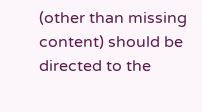(other than missing content) should be directed to the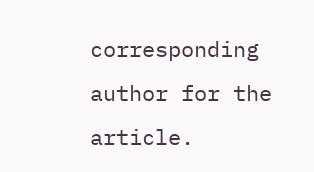corresponding author for the article.